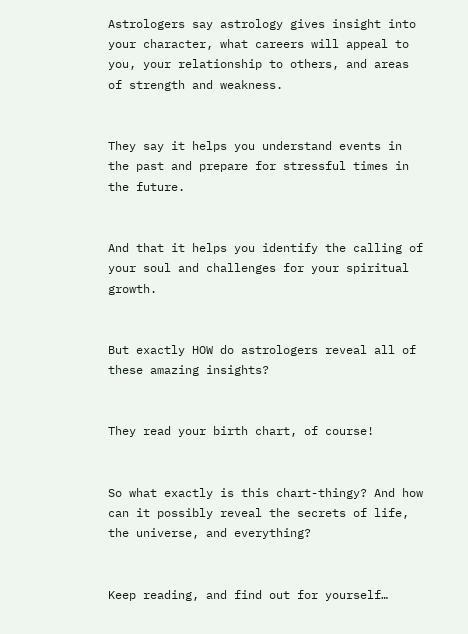Astrologers say astrology gives insight into your character, what careers will appeal to you, your relationship to others, and areas of strength and weakness.


They say it helps you understand events in the past and prepare for stressful times in the future.


And that it helps you identify the calling of your soul and challenges for your spiritual growth.


But exactly HOW do astrologers reveal all of these amazing insights?


They read your birth chart, of course!


So what exactly is this chart-thingy? And how can it possibly reveal the secrets of life, the universe, and everything?


Keep reading, and find out for yourself…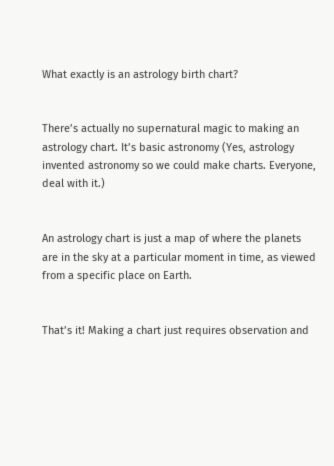What exactly is an astrology birth chart?


There’s actually no supernatural magic to making an astrology chart. It’s basic astronomy (Yes, astrology invented astronomy so we could make charts. Everyone, deal with it.)


An astrology chart is just a map of where the planets are in the sky at a particular moment in time, as viewed from a specific place on Earth.


That’s it! Making a chart just requires observation and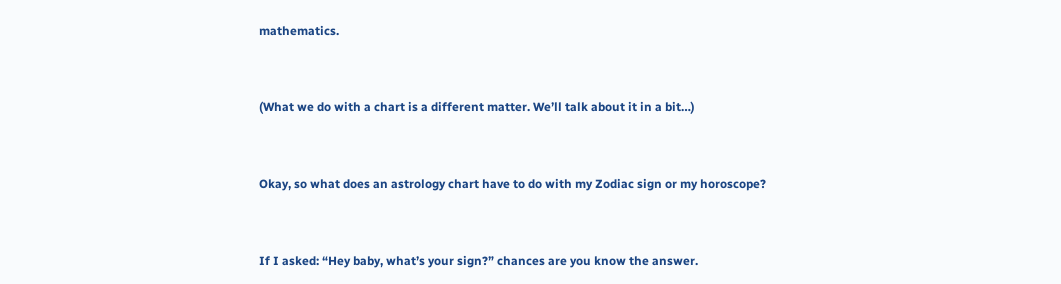mathematics.


(What we do with a chart is a different matter. We’ll talk about it in a bit…)


Okay, so what does an astrology chart have to do with my Zodiac sign or my horoscope?


If I asked: “Hey baby, what’s your sign?” chances are you know the answer.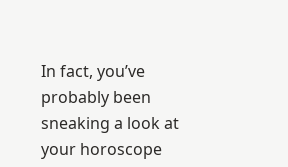In fact, you’ve probably been sneaking a look at your horoscope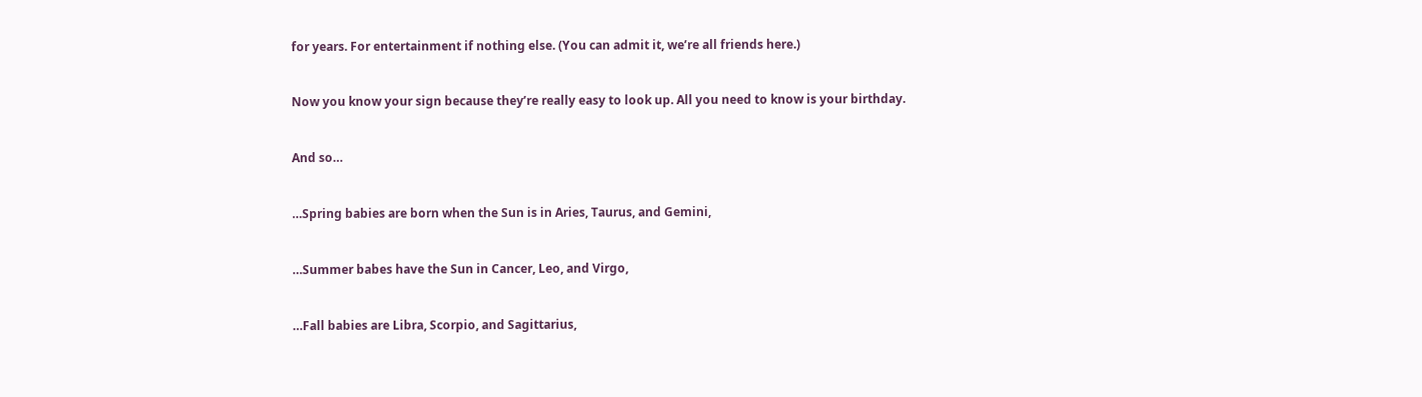for years. For entertainment if nothing else. (You can admit it, we’re all friends here.)


Now you know your sign because they’re really easy to look up. All you need to know is your birthday.


And so…


…Spring babies are born when the Sun is in Aries, Taurus, and Gemini,


…Summer babes have the Sun in Cancer, Leo, and Virgo,


…Fall babies are Libra, Scorpio, and Sagittarius,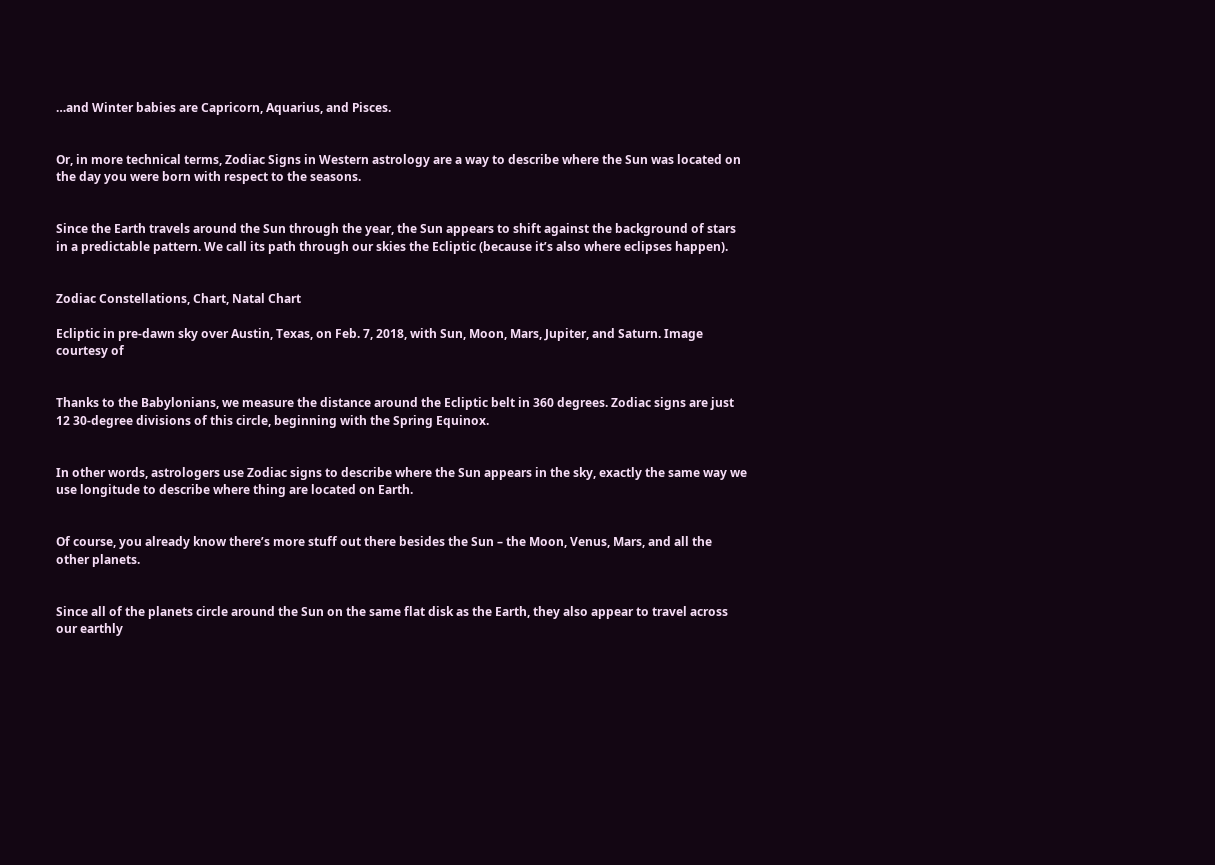…and Winter babies are Capricorn, Aquarius, and Pisces.


Or, in more technical terms, Zodiac Signs in Western astrology are a way to describe where the Sun was located on the day you were born with respect to the seasons.


Since the Earth travels around the Sun through the year, the Sun appears to shift against the background of stars in a predictable pattern. We call its path through our skies the Ecliptic (because it’s also where eclipses happen).


Zodiac Constellations, Chart, Natal Chart

Ecliptic in pre-dawn sky over Austin, Texas, on Feb. 7, 2018, with Sun, Moon, Mars, Jupiter, and Saturn. Image courtesy of


Thanks to the Babylonians, we measure the distance around the Ecliptic belt in 360 degrees. Zodiac signs are just 12 30-degree divisions of this circle, beginning with the Spring Equinox.


In other words, astrologers use Zodiac signs to describe where the Sun appears in the sky, exactly the same way we use longitude to describe where thing are located on Earth.


Of course, you already know there’s more stuff out there besides the Sun – the Moon, Venus, Mars, and all the other planets.


Since all of the planets circle around the Sun on the same flat disk as the Earth, they also appear to travel across our earthly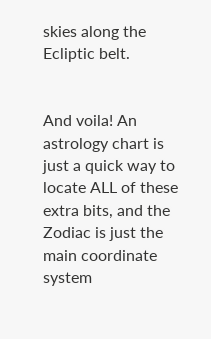skies along the Ecliptic belt.


And voila! An astrology chart is just a quick way to locate ALL of these extra bits, and the Zodiac is just the main coordinate system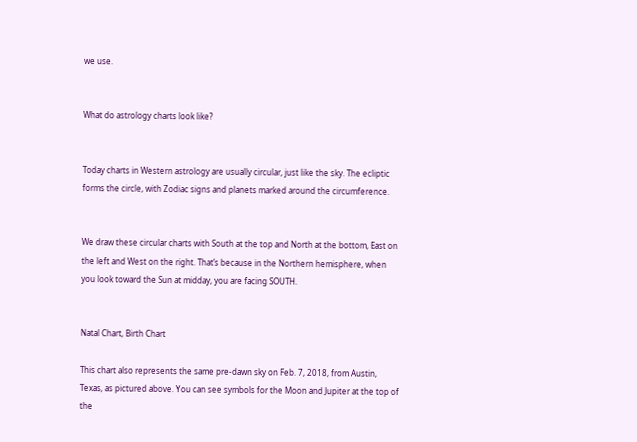we use.


What do astrology charts look like?


Today charts in Western astrology are usually circular, just like the sky. The ecliptic forms the circle, with Zodiac signs and planets marked around the circumference.


We draw these circular charts with South at the top and North at the bottom, East on the left and West on the right. That’s because in the Northern hemisphere, when you look toward the Sun at midday, you are facing SOUTH.


Natal Chart, Birth Chart

This chart also represents the same pre-dawn sky on Feb. 7, 2018, from Austin, Texas, as pictured above. You can see symbols for the Moon and Jupiter at the top of the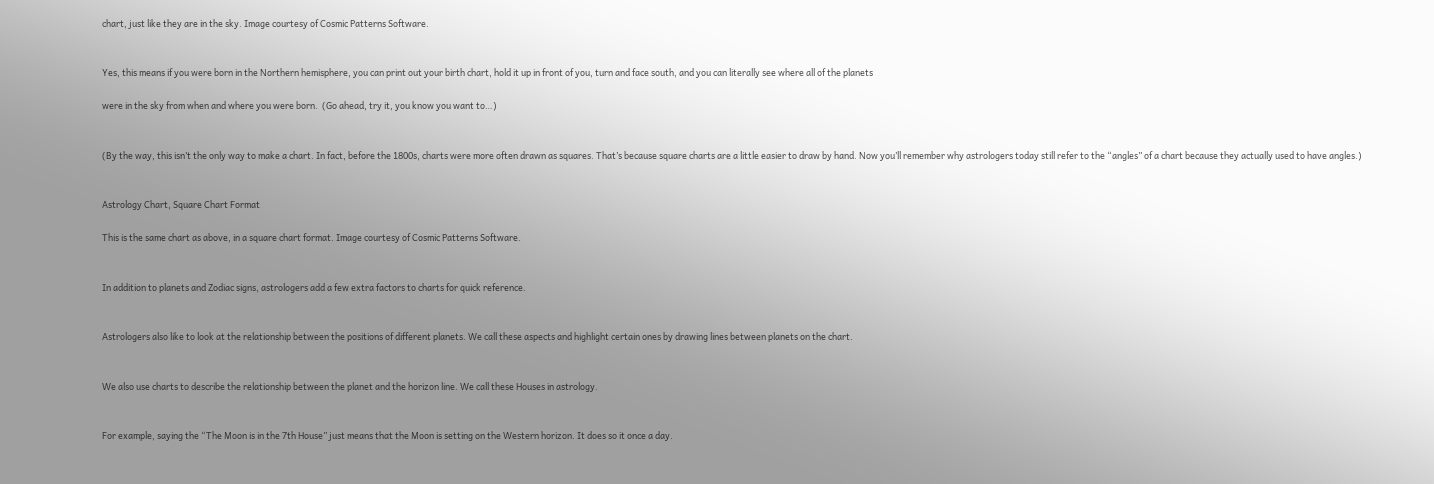chart, just like they are in the sky. Image courtesy of Cosmic Patterns Software.


Yes, this means if you were born in the Northern hemisphere, you can print out your birth chart, hold it up in front of you, turn and face south, and you can literally see where all of the planets

were in the sky from when and where you were born.  (Go ahead, try it, you know you want to…)


(By the way, this isn’t the only way to make a chart. In fact, before the 1800s, charts were more often drawn as squares. That’s because square charts are a little easier to draw by hand. Now you’ll remember why astrologers today still refer to the “angles” of a chart because they actually used to have angles.)


Astrology Chart, Square Chart Format

This is the same chart as above, in a square chart format. Image courtesy of Cosmic Patterns Software.


In addition to planets and Zodiac signs, astrologers add a few extra factors to charts for quick reference.


Astrologers also like to look at the relationship between the positions of different planets. We call these aspects and highlight certain ones by drawing lines between planets on the chart.


We also use charts to describe the relationship between the planet and the horizon line. We call these Houses in astrology.


For example, saying the “The Moon is in the 7th House” just means that the Moon is setting on the Western horizon. It does so it once a day.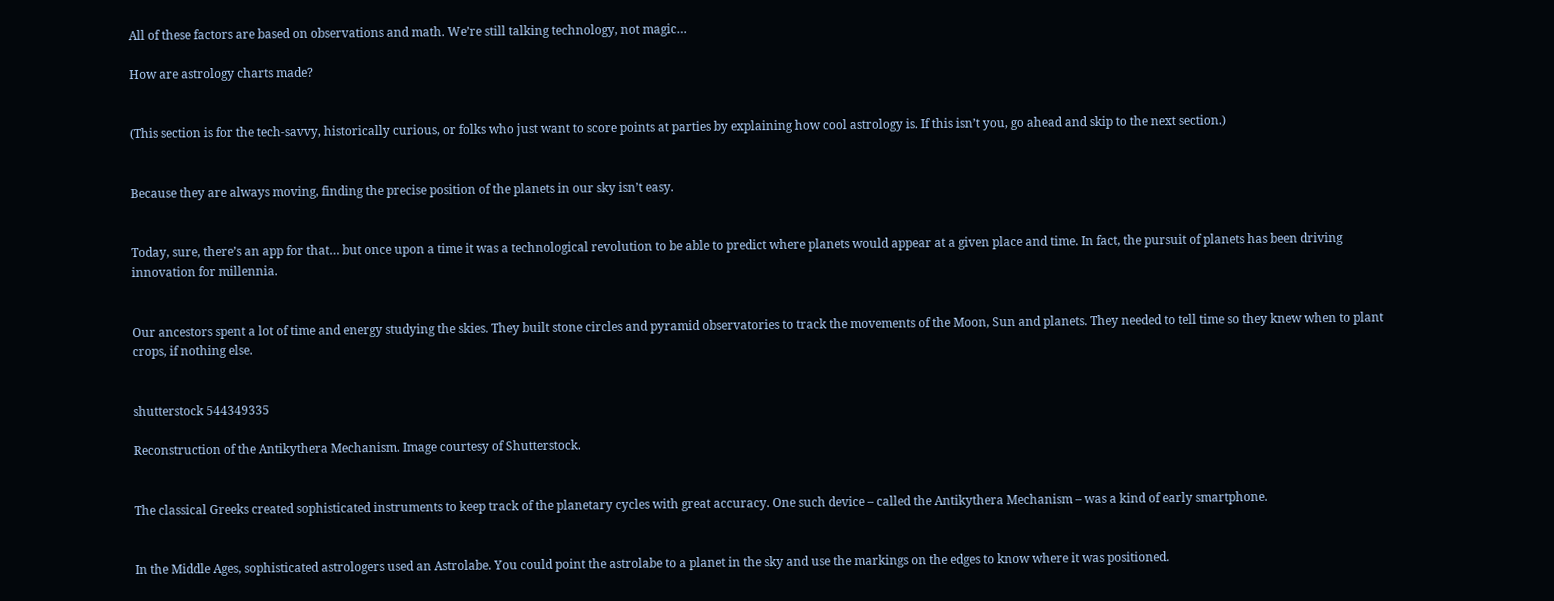All of these factors are based on observations and math. We’re still talking technology, not magic…

How are astrology charts made?


(This section is for the tech-savvy, historically curious, or folks who just want to score points at parties by explaining how cool astrology is. If this isn’t you, go ahead and skip to the next section.)


Because they are always moving, finding the precise position of the planets in our sky isn’t easy.


Today, sure, there’s an app for that… but once upon a time it was a technological revolution to be able to predict where planets would appear at a given place and time. In fact, the pursuit of planets has been driving innovation for millennia.


Our ancestors spent a lot of time and energy studying the skies. They built stone circles and pyramid observatories to track the movements of the Moon, Sun and planets. They needed to tell time so they knew when to plant crops, if nothing else.


shutterstock 544349335

Reconstruction of the Antikythera Mechanism. Image courtesy of Shutterstock.


The classical Greeks created sophisticated instruments to keep track of the planetary cycles with great accuracy. One such device – called the Antikythera Mechanism – was a kind of early smartphone.


In the Middle Ages, sophisticated astrologers used an Astrolabe. You could point the astrolabe to a planet in the sky and use the markings on the edges to know where it was positioned.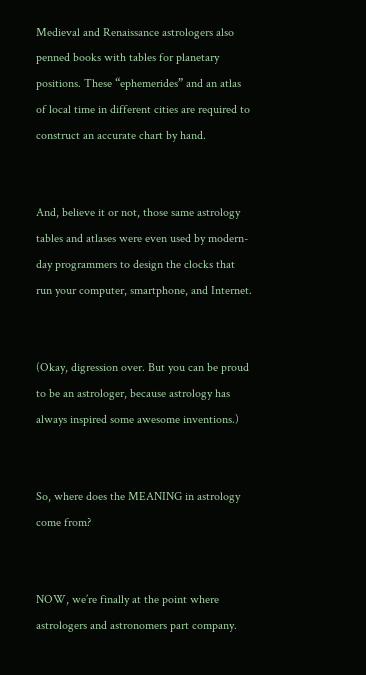Medieval and Renaissance astrologers also penned books with tables for planetary positions. These “ephemerides” and an atlas of local time in different cities are required to construct an accurate chart by hand.


And, believe it or not, those same astrology tables and atlases were even used by modern-day programmers to design the clocks that run your computer, smartphone, and Internet.


(Okay, digression over. But you can be proud to be an astrologer, because astrology has always inspired some awesome inventions.)


So, where does the MEANING in astrology come from?


NOW, we’re finally at the point where astrologers and astronomers part company.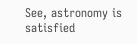See, astronomy is satisfied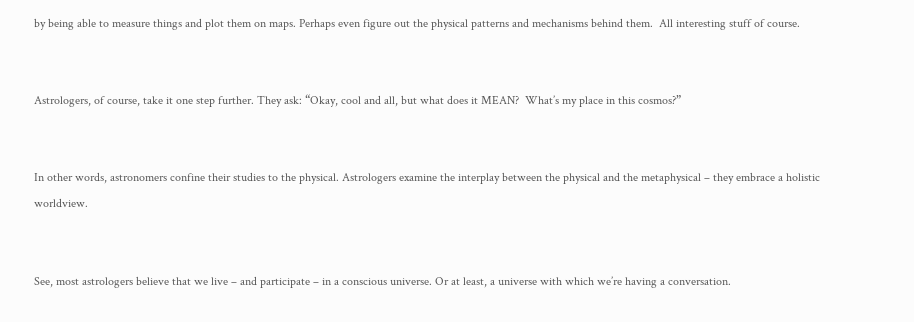by being able to measure things and plot them on maps. Perhaps even figure out the physical patterns and mechanisms behind them.  All interesting stuff of course.


Astrologers, of course, take it one step further. They ask: “Okay, cool and all, but what does it MEAN?  What’s my place in this cosmos?”


In other words, astronomers confine their studies to the physical. Astrologers examine the interplay between the physical and the metaphysical – they embrace a holistic worldview.


See, most astrologers believe that we live – and participate – in a conscious universe. Or at least, a universe with which we’re having a conversation.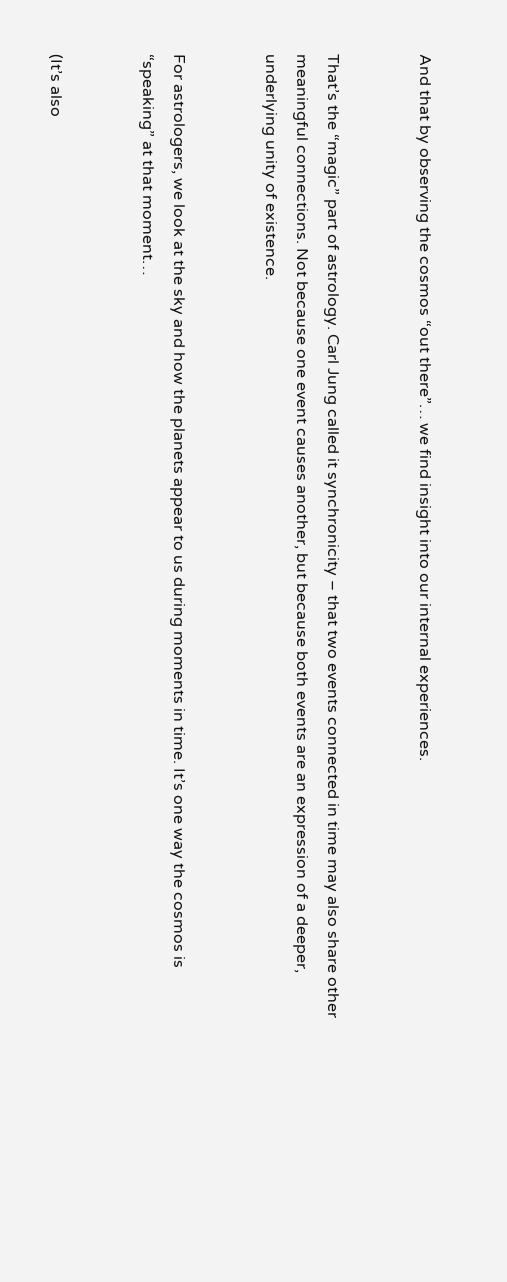And that by observing the cosmos “out there”… we find insight into our internal experiences.


That’s the “magic” part of astrology. Carl Jung called it synchronicity – that two events connected in time may also share other meaningful connections. Not because one event causes another, but because both events are an expression of a deeper, underlying unity of existence.


For astrologers, we look at the sky and how the planets appear to us during moments in time. It’s one way the cosmos is “speaking” at that moment…


(It’s also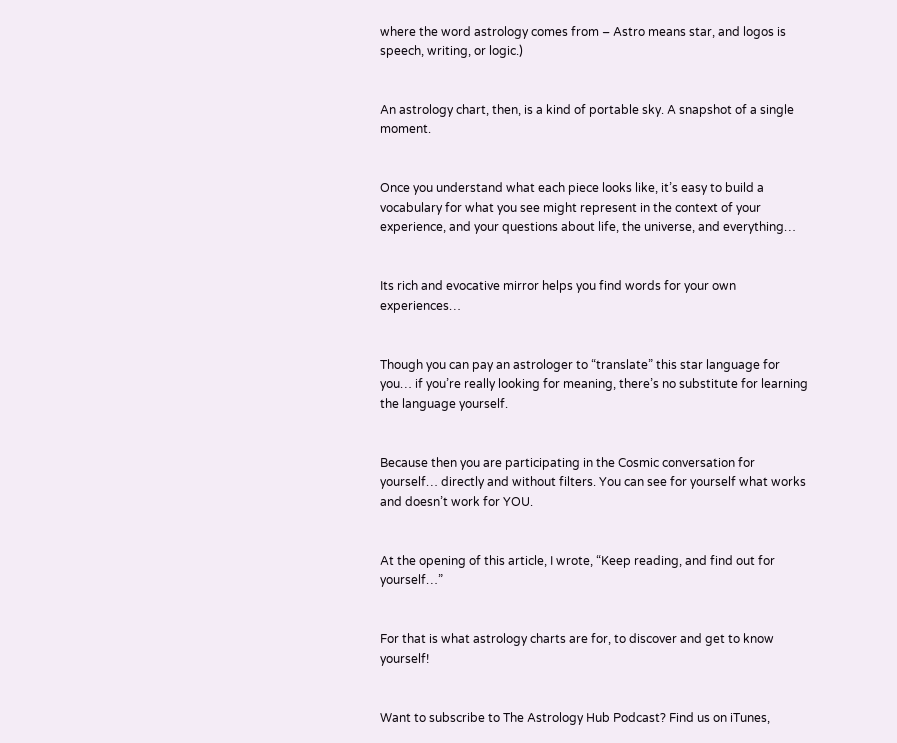where the word astrology comes from – Astro means star, and logos is speech, writing, or logic.)


An astrology chart, then, is a kind of portable sky. A snapshot of a single moment.


Once you understand what each piece looks like, it’s easy to build a vocabulary for what you see might represent in the context of your experience, and your questions about life, the universe, and everything…


Its rich and evocative mirror helps you find words for your own experiences…


Though you can pay an astrologer to “translate” this star language for you… if you’re really looking for meaning, there’s no substitute for learning the language yourself.


Because then you are participating in the Cosmic conversation for yourself… directly and without filters. You can see for yourself what works and doesn’t work for YOU.


At the opening of this article, I wrote, “Keep reading, and find out for yourself…”


For that is what astrology charts are for, to discover and get to know yourself!


Want to subscribe to The Astrology Hub Podcast? Find us on iTunes,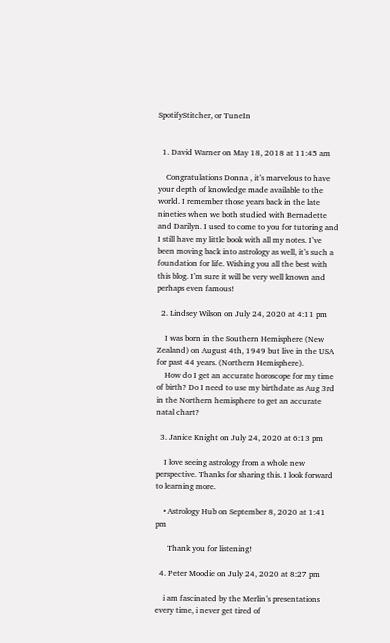SpotifyStitcher, or TuneIn


  1. David Warner on May 18, 2018 at 11:45 am

    Congratulations Donna , it’s marvelous to have your depth of knowledge made available to the world. I remember those years back in the late nineties when we both studied with Bernadette and Darilyn. I used to come to you for tutoring and I still have my little book with all my notes. I’ve been moving back into astrology as well, it’s such a foundation for life. Wishing you all the best with this blog. I’m sure it will be very well known and perhaps even famous!

  2. Lindsey Wilson on July 24, 2020 at 4:11 pm

    I was born in the Southern Hemisphere (New Zealand) on August 4th, 1949 but live in the USA for past 44 years. (Northern Hemisphere).
    How do I get an accurate horoscope for my time of birth? Do I need to use my birthdate as Aug 3rd in the Northern hemisphere to get an accurate natal chart?

  3. Janice Knight on July 24, 2020 at 6:13 pm

    I love seeing astrology from a whole new perspective. Thanks for sharing this. I look forward to learning more.

    • Astrology Hub on September 8, 2020 at 1:41 pm

      Thank you for listening!

  4. Peter Moodie on July 24, 2020 at 8:27 pm

    i am fascinated by the Merlin’s presentations every time, i never get tired of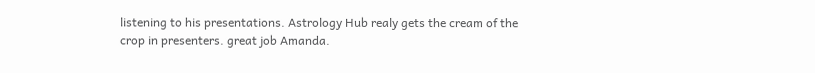listening to his presentations. Astrology Hub realy gets the cream of the crop in presenters. great job Amanda.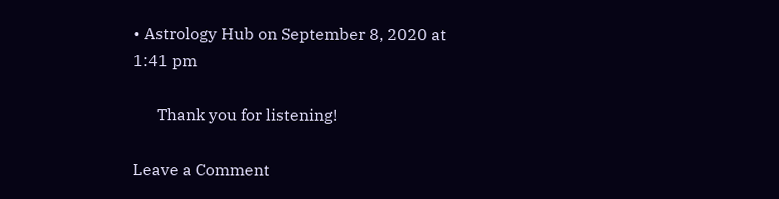• Astrology Hub on September 8, 2020 at 1:41 pm

      Thank you for listening!

Leave a Comment